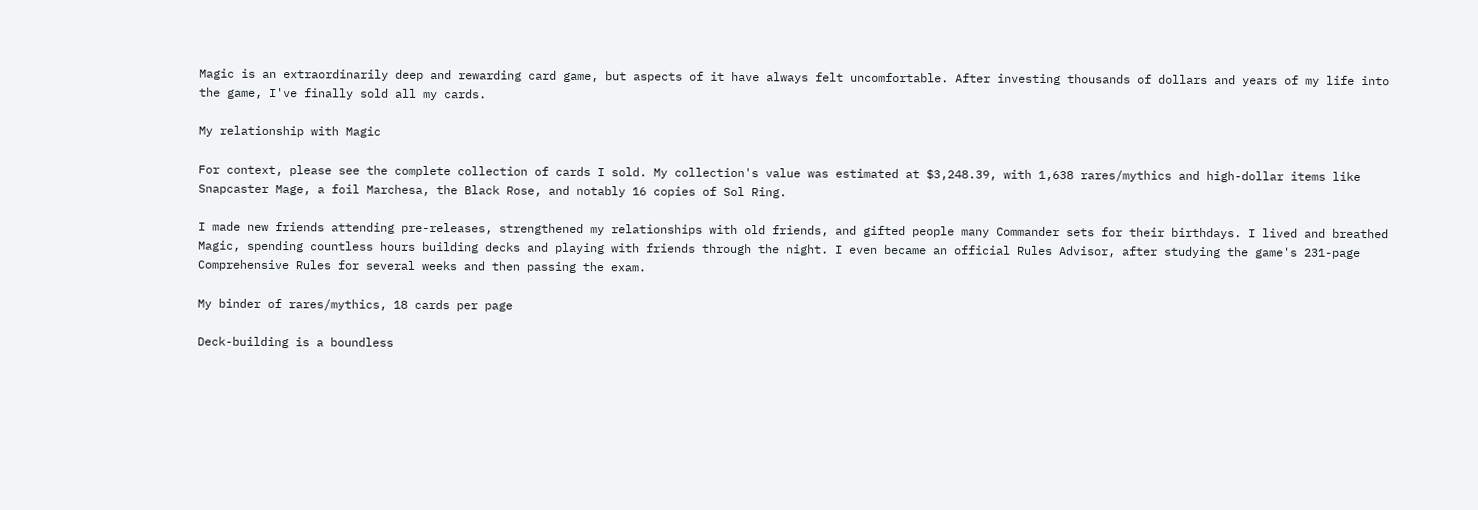Magic is an extraordinarily deep and rewarding card game, but aspects of it have always felt uncomfortable. After investing thousands of dollars and years of my life into the game, I've finally sold all my cards.

My relationship with Magic

For context, please see the complete collection of cards I sold. My collection's value was estimated at $3,248.39, with 1,638 rares/mythics and high-dollar items like Snapcaster Mage, a foil Marchesa, the Black Rose, and notably 16 copies of Sol Ring.

I made new friends attending pre-releases, strengthened my relationships with old friends, and gifted people many Commander sets for their birthdays. I lived and breathed Magic, spending countless hours building decks and playing with friends through the night. I even became an official Rules Advisor, after studying the game's 231-page Comprehensive Rules for several weeks and then passing the exam.

My binder of rares/mythics, 18 cards per page

Deck-building is a boundless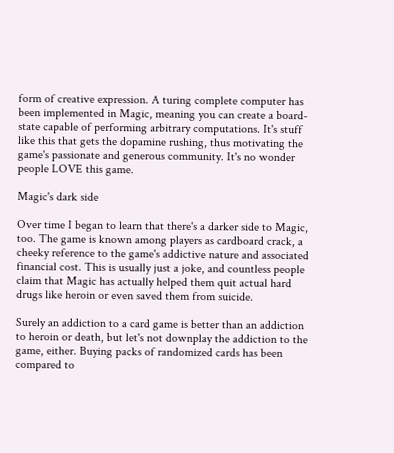form of creative expression. A turing complete computer has been implemented in Magic, meaning you can create a board-state capable of performing arbitrary computations. It's stuff like this that gets the dopamine rushing, thus motivating the game's passionate and generous community. It's no wonder people LOVE this game.

Magic's dark side

Over time I began to learn that there's a darker side to Magic, too. The game is known among players as cardboard crack, a cheeky reference to the game's addictive nature and associated financial cost. This is usually just a joke, and countless people claim that Magic has actually helped them quit actual hard drugs like heroin or even saved them from suicide.

Surely an addiction to a card game is better than an addiction to heroin or death, but let's not downplay the addiction to the game, either. Buying packs of randomized cards has been compared to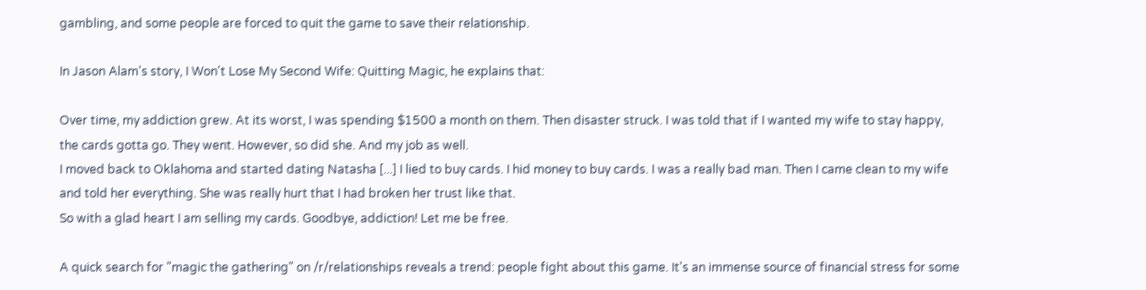gambling, and some people are forced to quit the game to save their relationship.

In Jason Alam's story, I Won't Lose My Second Wife: Quitting Magic, he explains that:

Over time, my addiction grew. At its worst, I was spending $1500 a month on them. Then disaster struck. I was told that if I wanted my wife to stay happy, the cards gotta go. They went. However, so did she. And my job as well.
I moved back to Oklahoma and started dating Natasha [...] I lied to buy cards. I hid money to buy cards. I was a really bad man. Then I came clean to my wife and told her everything. She was really hurt that I had broken her trust like that.
So with a glad heart I am selling my cards. Goodbye, addiction! Let me be free.

A quick search for "magic the gathering" on /r/relationships reveals a trend: people fight about this game. It's an immense source of financial stress for some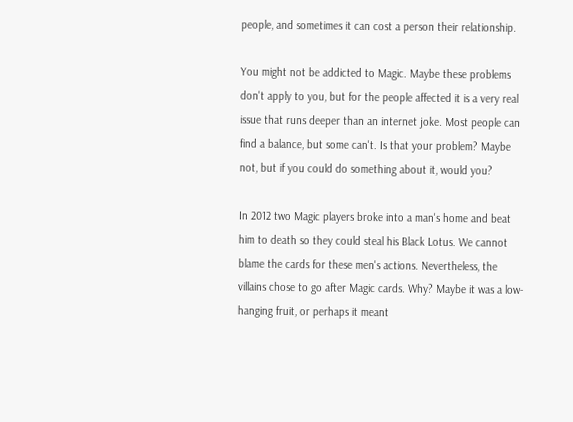people, and sometimes it can cost a person their relationship.

You might not be addicted to Magic. Maybe these problems don't apply to you, but for the people affected it is a very real issue that runs deeper than an internet joke. Most people can find a balance, but some can't. Is that your problem? Maybe not, but if you could do something about it, would you?

In 2012 two Magic players broke into a man's home and beat him to death so they could steal his Black Lotus. We cannot blame the cards for these men's actions. Nevertheless, the villains chose to go after Magic cards. Why? Maybe it was a low-hanging fruit, or perhaps it meant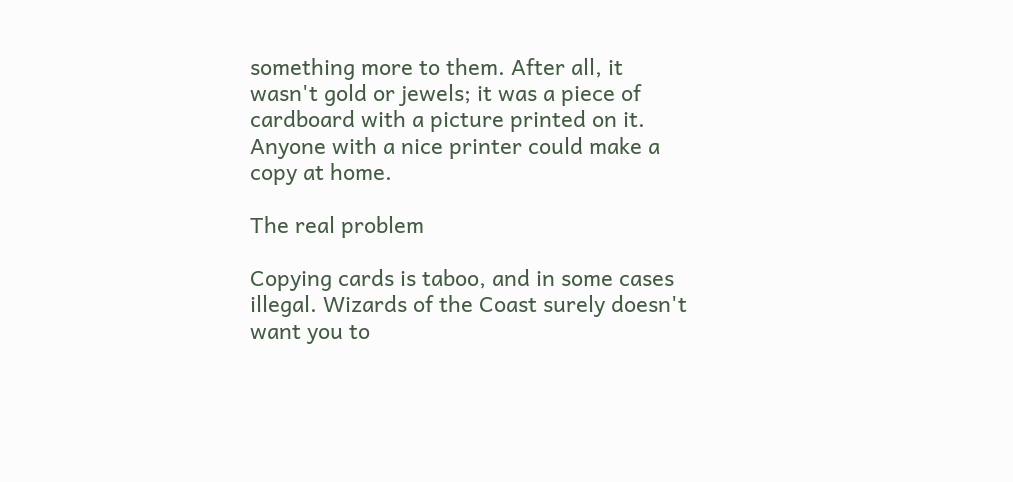something more to them. After all, it wasn't gold or jewels; it was a piece of cardboard with a picture printed on it. Anyone with a nice printer could make a copy at home.

The real problem

Copying cards is taboo, and in some cases illegal. Wizards of the Coast surely doesn't want you to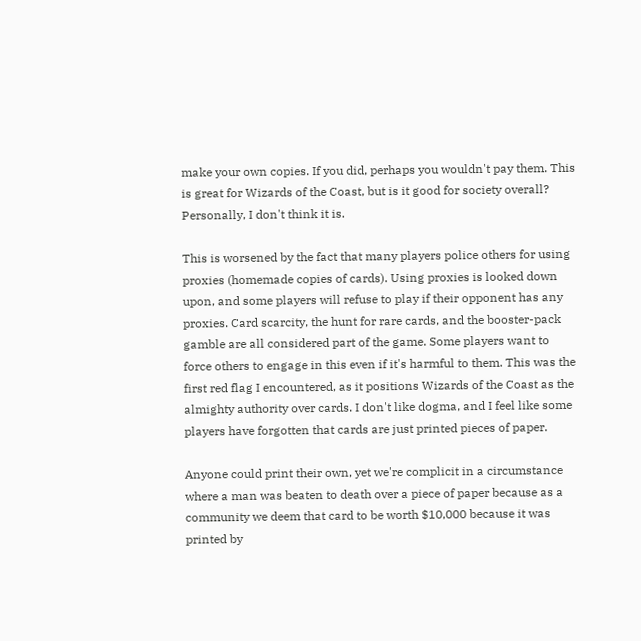make your own copies. If you did, perhaps you wouldn't pay them. This is great for Wizards of the Coast, but is it good for society overall? Personally, I don't think it is.

This is worsened by the fact that many players police others for using proxies (homemade copies of cards). Using proxies is looked down upon, and some players will refuse to play if their opponent has any proxies. Card scarcity, the hunt for rare cards, and the booster-pack gamble are all considered part of the game. Some players want to force others to engage in this even if it's harmful to them. This was the first red flag I encountered, as it positions Wizards of the Coast as the almighty authority over cards. I don't like dogma, and I feel like some players have forgotten that cards are just printed pieces of paper.

Anyone could print their own, yet we're complicit in a circumstance where a man was beaten to death over a piece of paper because as a community we deem that card to be worth $10,000 because it was printed by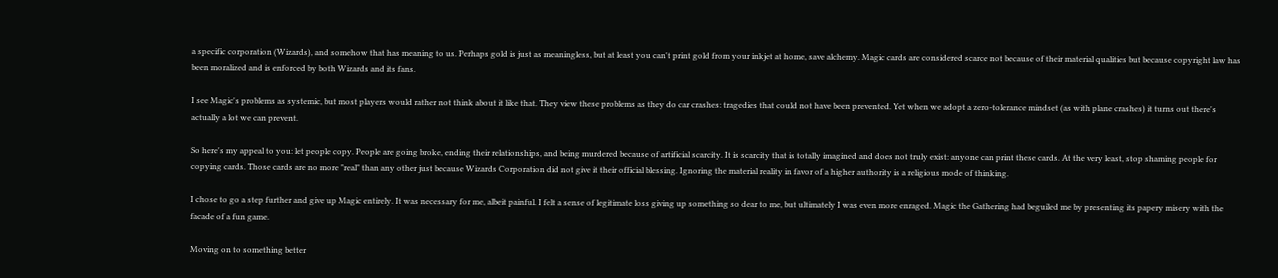a specific corporation (Wizards), and somehow that has meaning to us. Perhaps gold is just as meaningless, but at least you can't print gold from your inkjet at home, save alchemy. Magic cards are considered scarce not because of their material qualities but because copyright law has been moralized and is enforced by both Wizards and its fans.

I see Magic's problems as systemic, but most players would rather not think about it like that. They view these problems as they do car crashes: tragedies that could not have been prevented. Yet when we adopt a zero-tolerance mindset (as with plane crashes) it turns out there's actually a lot we can prevent.

So here's my appeal to you: let people copy. People are going broke, ending their relationships, and being murdered because of artificial scarcity. It is scarcity that is totally imagined and does not truly exist: anyone can print these cards. At the very least, stop shaming people for copying cards. Those cards are no more "real" than any other just because Wizards Corporation did not give it their official blessing. Ignoring the material reality in favor of a higher authority is a religious mode of thinking.

I chose to go a step further and give up Magic entirely. It was necessary for me, albeit painful. I felt a sense of legitimate loss giving up something so dear to me, but ultimately I was even more enraged. Magic the Gathering had beguiled me by presenting its papery misery with the facade of a fun game.

Moving on to something better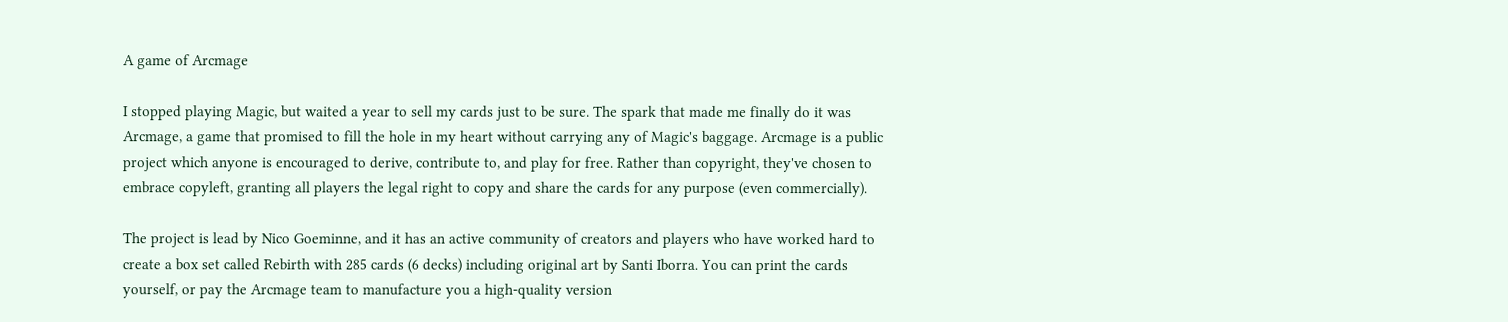A game of Arcmage

I stopped playing Magic, but waited a year to sell my cards just to be sure. The spark that made me finally do it was Arcmage, a game that promised to fill the hole in my heart without carrying any of Magic's baggage. Arcmage is a public project which anyone is encouraged to derive, contribute to, and play for free. Rather than copyright, they've chosen to embrace copyleft, granting all players the legal right to copy and share the cards for any purpose (even commercially).

The project is lead by Nico Goeminne, and it has an active community of creators and players who have worked hard to create a box set called Rebirth with 285 cards (6 decks) including original art by Santi Iborra. You can print the cards yourself, or pay the Arcmage team to manufacture you a high-quality version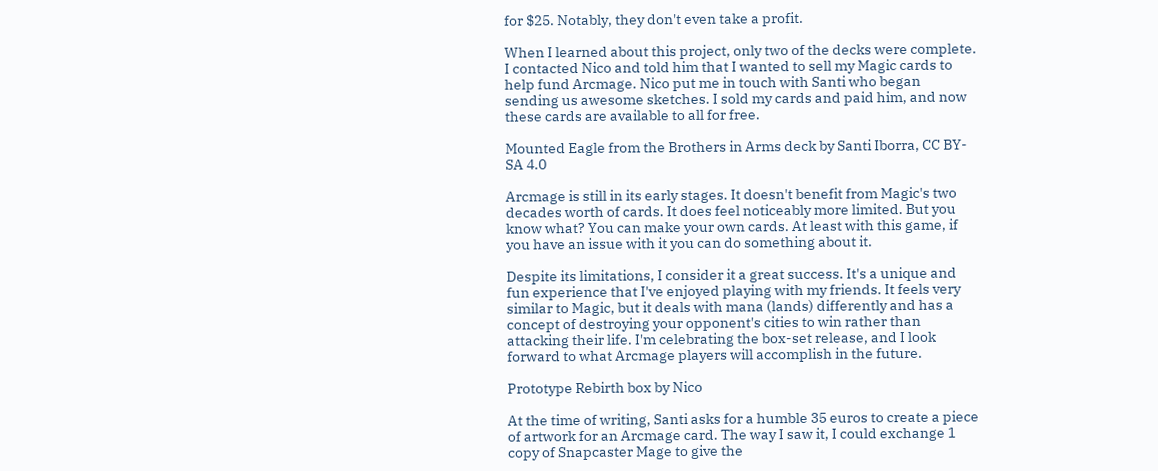for $25. Notably, they don't even take a profit.

When I learned about this project, only two of the decks were complete. I contacted Nico and told him that I wanted to sell my Magic cards to help fund Arcmage. Nico put me in touch with Santi who began sending us awesome sketches. I sold my cards and paid him, and now these cards are available to all for free.

Mounted Eagle from the Brothers in Arms deck by Santi Iborra, CC BY-SA 4.0

Arcmage is still in its early stages. It doesn't benefit from Magic's two decades worth of cards. It does feel noticeably more limited. But you know what? You can make your own cards. At least with this game, if you have an issue with it you can do something about it.

Despite its limitations, I consider it a great success. It's a unique and fun experience that I've enjoyed playing with my friends. It feels very similar to Magic, but it deals with mana (lands) differently and has a concept of destroying your opponent's cities to win rather than attacking their life. I'm celebrating the box-set release, and I look forward to what Arcmage players will accomplish in the future.

Prototype Rebirth box by Nico

At the time of writing, Santi asks for a humble 35 euros to create a piece of artwork for an Arcmage card. The way I saw it, I could exchange 1 copy of Snapcaster Mage to give the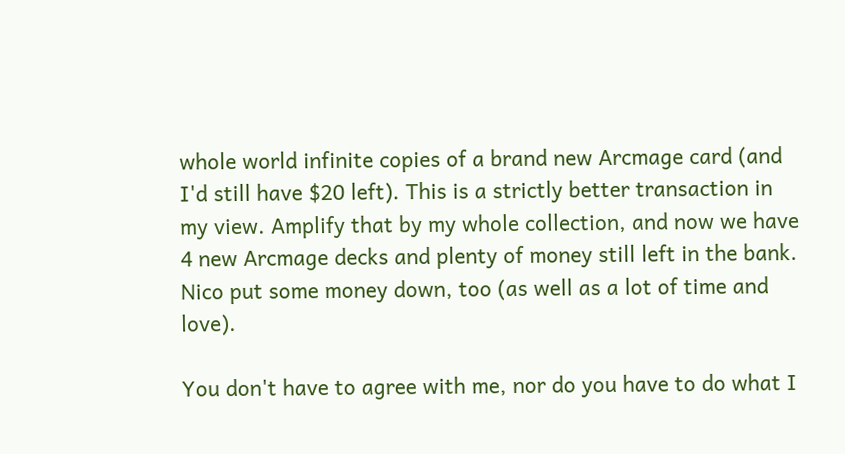whole world infinite copies of a brand new Arcmage card (and I'd still have $20 left). This is a strictly better transaction in my view. Amplify that by my whole collection, and now we have 4 new Arcmage decks and plenty of money still left in the bank. Nico put some money down, too (as well as a lot of time and love).

You don't have to agree with me, nor do you have to do what I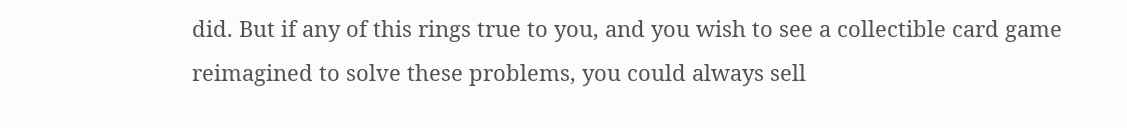did. But if any of this rings true to you, and you wish to see a collectible card game reimagined to solve these problems, you could always sell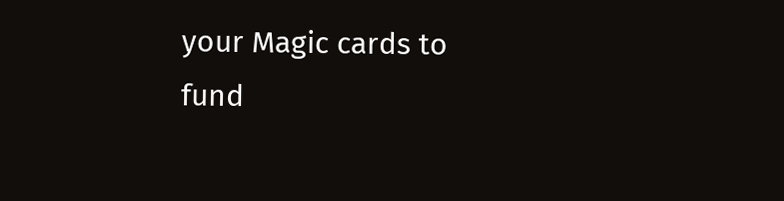your Magic cards to fund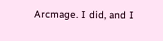Arcmage. I did, and I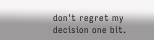don't regret my decision one bit.